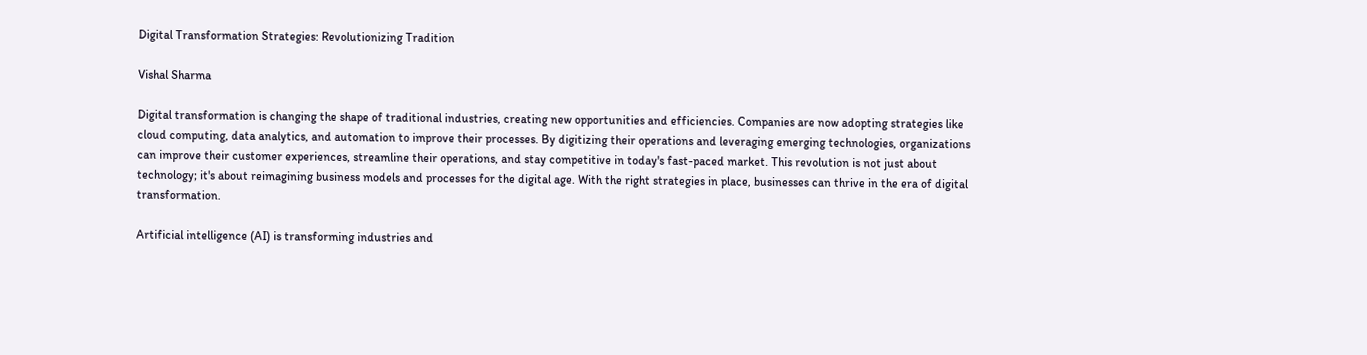Digital Transformation Strategies: Revolutionizing Tradition

Vishal Sharma

Digital transformation is changing the shape of traditional industries, creating new opportunities and efficiencies. Companies are now adopting strategies like cloud computing, data analytics, and automation to improve their processes. By digitizing their operations and leveraging emerging technologies, organizations can improve their customer experiences, streamline their operations, and stay competitive in today's fast-paced market. This revolution is not just about technology; it's about reimagining business models and processes for the digital age. With the right strategies in place, businesses can thrive in the era of digital transformation.

Artificial intelligence (AI) is transforming industries and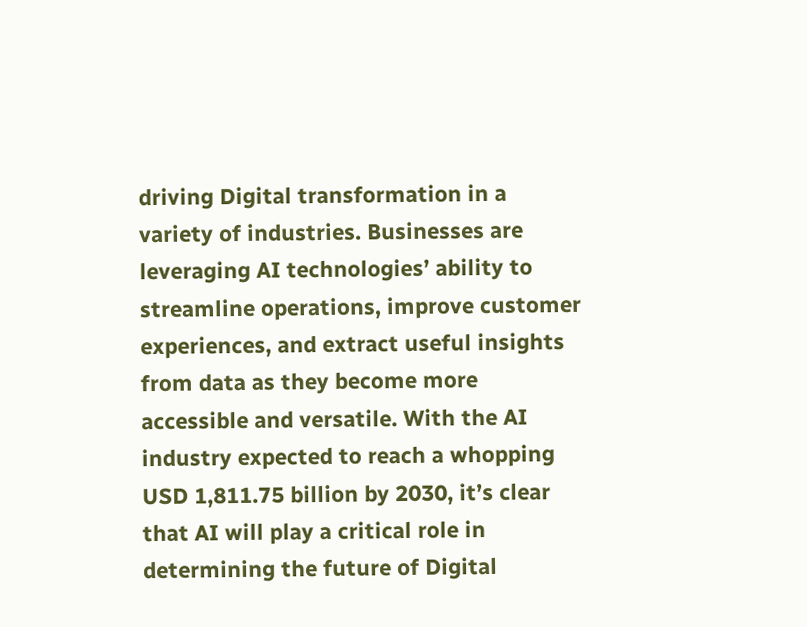driving Digital transformation in a variety of industries. Businesses are leveraging AI technologies’ ability to streamline operations, improve customer experiences, and extract useful insights from data as they become more accessible and versatile. With the AI industry expected to reach a whopping USD 1,811.75 billion by 2030, it’s clear that AI will play a critical role in determining the future of Digital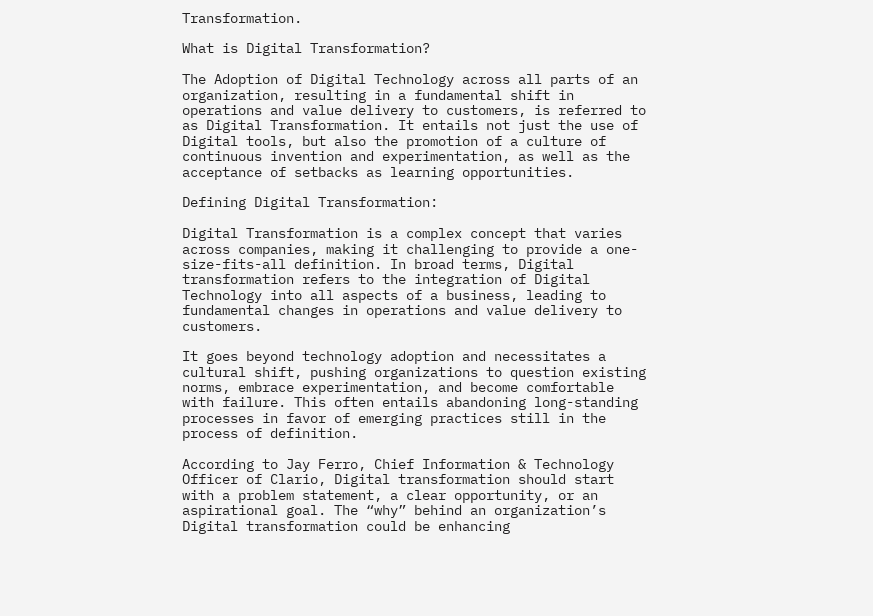Transformation.

What is Digital Transformation?

The Adoption of Digital Technology across all parts of an organization, resulting in a fundamental shift in operations and value delivery to customers, is referred to as Digital Transformation. It entails not just the use of Digital tools, but also the promotion of a culture of continuous invention and experimentation, as well as the acceptance of setbacks as learning opportunities.

Defining Digital Transformation:

Digital Transformation is a complex concept that varies across companies, making it challenging to provide a one-size-fits-all definition. In broad terms, Digital transformation refers to the integration of Digital Technology into all aspects of a business, leading to fundamental changes in operations and value delivery to customers.

It goes beyond technology adoption and necessitates a cultural shift, pushing organizations to question existing norms, embrace experimentation, and become comfortable with failure. This often entails abandoning long-standing processes in favor of emerging practices still in the process of definition.

According to Jay Ferro, Chief Information & Technology Officer of Clario, Digital transformation should start with a problem statement, a clear opportunity, or an aspirational goal. The “why” behind an organization’s Digital transformation could be enhancing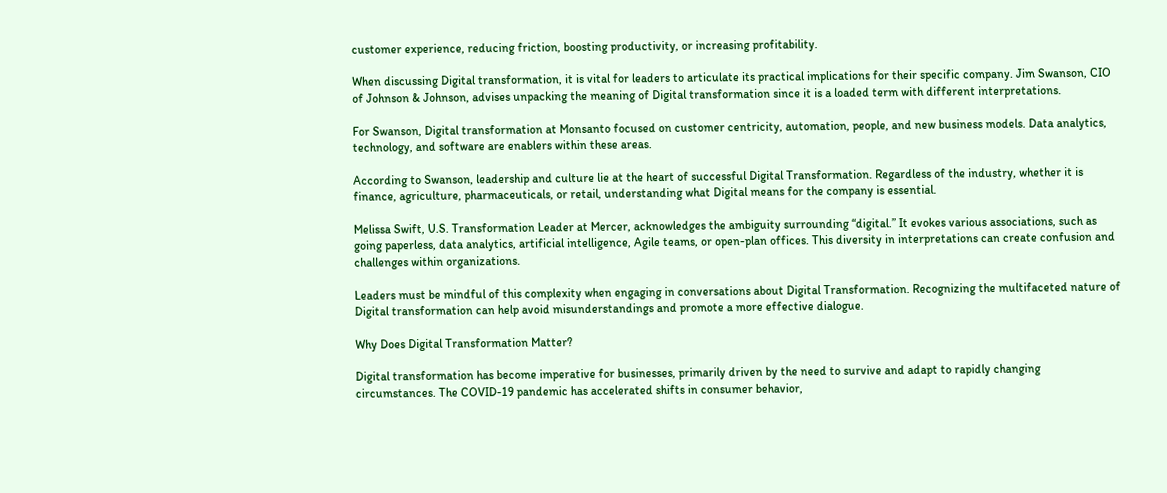customer experience, reducing friction, boosting productivity, or increasing profitability.

When discussing Digital transformation, it is vital for leaders to articulate its practical implications for their specific company. Jim Swanson, CIO of Johnson & Johnson, advises unpacking the meaning of Digital transformation since it is a loaded term with different interpretations.

For Swanson, Digital transformation at Monsanto focused on customer centricity, automation, people, and new business models. Data analytics, technology, and software are enablers within these areas.

According to Swanson, leadership and culture lie at the heart of successful Digital Transformation. Regardless of the industry, whether it is finance, agriculture, pharmaceuticals, or retail, understanding what Digital means for the company is essential.

Melissa Swift, U.S. Transformation Leader at Mercer, acknowledges the ambiguity surrounding “digital.” It evokes various associations, such as going paperless, data analytics, artificial intelligence, Agile teams, or open-plan offices. This diversity in interpretations can create confusion and challenges within organizations.

Leaders must be mindful of this complexity when engaging in conversations about Digital Transformation. Recognizing the multifaceted nature of Digital transformation can help avoid misunderstandings and promote a more effective dialogue.

Why Does Digital Transformation Matter?

Digital transformation has become imperative for businesses, primarily driven by the need to survive and adapt to rapidly changing circumstances. The COVID-19 pandemic has accelerated shifts in consumer behavior,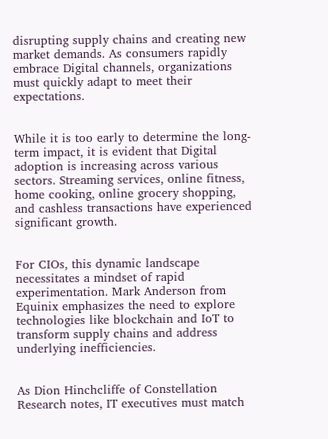disrupting supply chains and creating new market demands. As consumers rapidly embrace Digital channels, organizations must quickly adapt to meet their expectations.


While it is too early to determine the long-term impact, it is evident that Digital adoption is increasing across various sectors. Streaming services, online fitness, home cooking, online grocery shopping, and cashless transactions have experienced significant growth.


For CIOs, this dynamic landscape necessitates a mindset of rapid experimentation. Mark Anderson from Equinix emphasizes the need to explore technologies like blockchain and IoT to transform supply chains and address underlying inefficiencies.


As Dion Hinchcliffe of Constellation Research notes, IT executives must match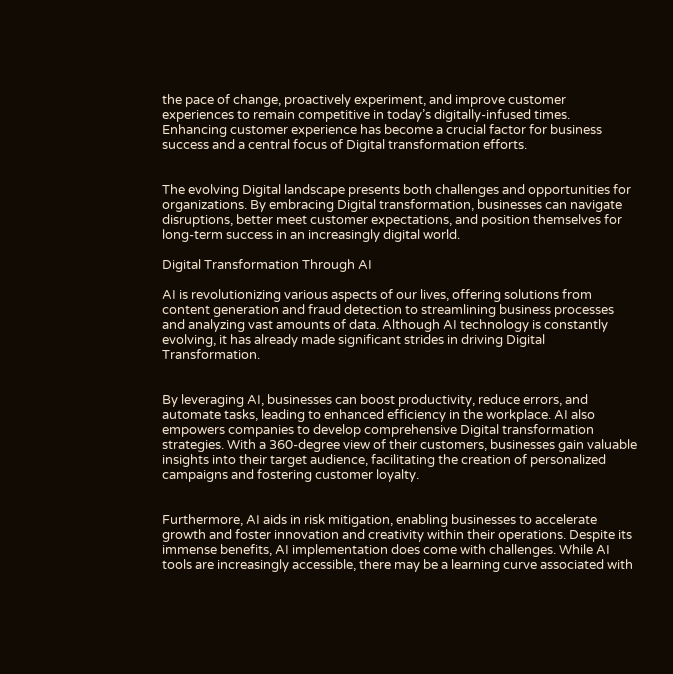the pace of change, proactively experiment, and improve customer experiences to remain competitive in today’s digitally-infused times. Enhancing customer experience has become a crucial factor for business success and a central focus of Digital transformation efforts.


The evolving Digital landscape presents both challenges and opportunities for organizations. By embracing Digital transformation, businesses can navigate disruptions, better meet customer expectations, and position themselves for long-term success in an increasingly digital world.

Digital Transformation Through AI

AI is revolutionizing various aspects of our lives, offering solutions from content generation and fraud detection to streamlining business processes and analyzing vast amounts of data. Although AI technology is constantly evolving, it has already made significant strides in driving Digital Transformation.


By leveraging AI, businesses can boost productivity, reduce errors, and automate tasks, leading to enhanced efficiency in the workplace. AI also empowers companies to develop comprehensive Digital transformation strategies. With a 360-degree view of their customers, businesses gain valuable insights into their target audience, facilitating the creation of personalized campaigns and fostering customer loyalty.


Furthermore, AI aids in risk mitigation, enabling businesses to accelerate growth and foster innovation and creativity within their operations. Despite its immense benefits, AI implementation does come with challenges. While AI tools are increasingly accessible, there may be a learning curve associated with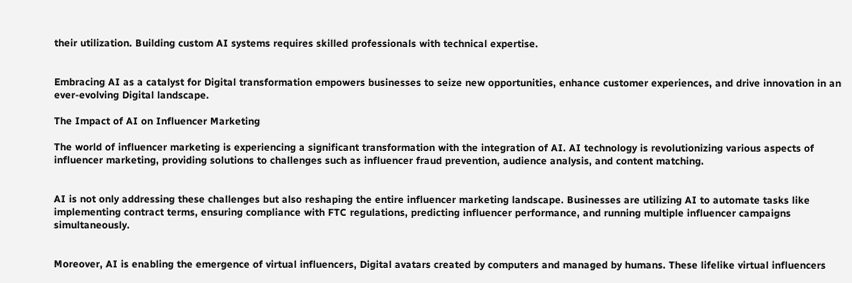their utilization. Building custom AI systems requires skilled professionals with technical expertise.


Embracing AI as a catalyst for Digital transformation empowers businesses to seize new opportunities, enhance customer experiences, and drive innovation in an ever-evolving Digital landscape.

The Impact of AI on Influencer Marketing

The world of influencer marketing is experiencing a significant transformation with the integration of AI. AI technology is revolutionizing various aspects of influencer marketing, providing solutions to challenges such as influencer fraud prevention, audience analysis, and content matching.


AI is not only addressing these challenges but also reshaping the entire influencer marketing landscape. Businesses are utilizing AI to automate tasks like implementing contract terms, ensuring compliance with FTC regulations, predicting influencer performance, and running multiple influencer campaigns simultaneously.


Moreover, AI is enabling the emergence of virtual influencers, Digital avatars created by computers and managed by humans. These lifelike virtual influencers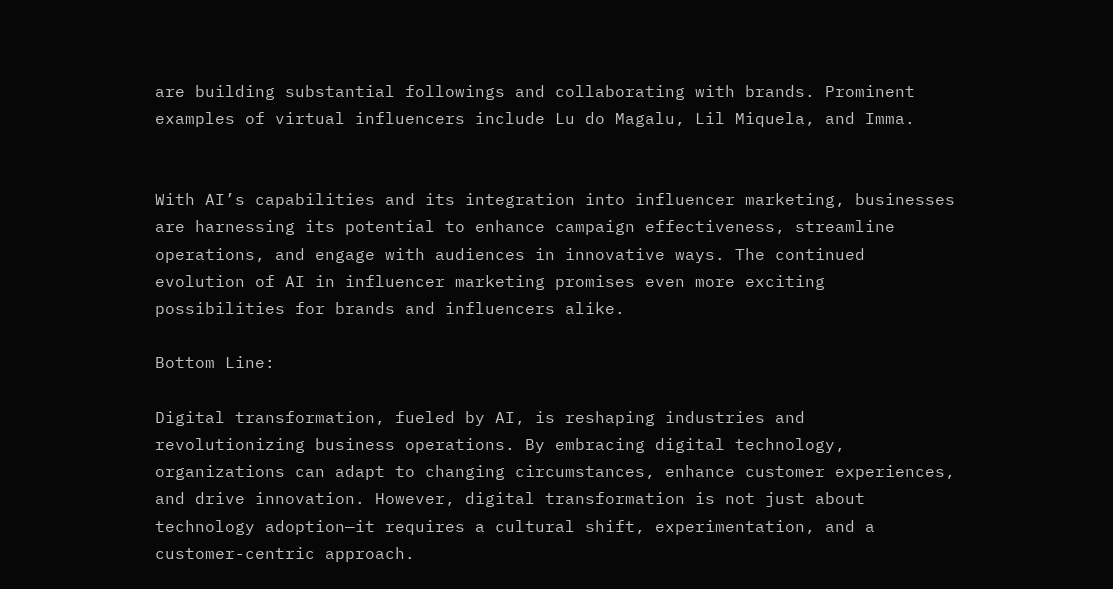are building substantial followings and collaborating with brands. Prominent examples of virtual influencers include Lu do Magalu, Lil Miquela, and Imma.


With AI’s capabilities and its integration into influencer marketing, businesses are harnessing its potential to enhance campaign effectiveness, streamline operations, and engage with audiences in innovative ways. The continued evolution of AI in influencer marketing promises even more exciting possibilities for brands and influencers alike.

Bottom Line:

Digital transformation, fueled by AI, is reshaping industries and revolutionizing business operations. By embracing digital technology, organizations can adapt to changing circumstances, enhance customer experiences, and drive innovation. However, digital transformation is not just about technology adoption—it requires a cultural shift, experimentation, and a customer-centric approach.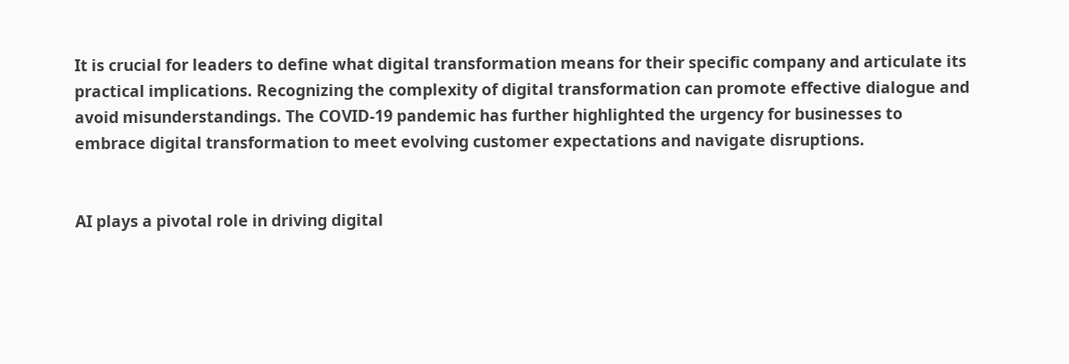It is crucial for leaders to define what digital transformation means for their specific company and articulate its practical implications. Recognizing the complexity of digital transformation can promote effective dialogue and avoid misunderstandings. The COVID-19 pandemic has further highlighted the urgency for businesses to embrace digital transformation to meet evolving customer expectations and navigate disruptions.


AI plays a pivotal role in driving digital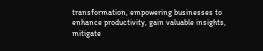transformation, empowering businesses to enhance productivity, gain valuable insights, mitigate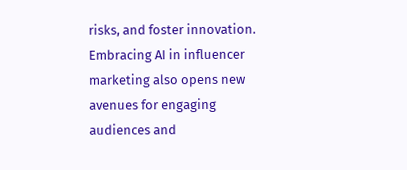risks, and foster innovation. Embracing AI in influencer marketing also opens new avenues for engaging audiences and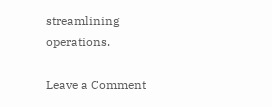streamlining operations.

Leave a Comment